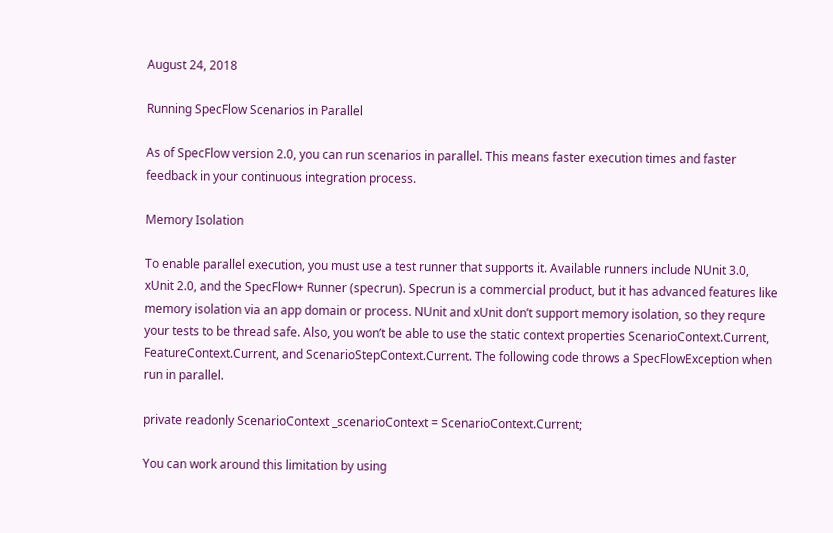August 24, 2018

Running SpecFlow Scenarios in Parallel

As of SpecFlow version 2.0, you can run scenarios in parallel. This means faster execution times and faster feedback in your continuous integration process.

Memory Isolation

To enable parallel execution, you must use a test runner that supports it. Available runners include NUnit 3.0, xUnit 2.0, and the SpecFlow+ Runner (specrun). Specrun is a commercial product, but it has advanced features like memory isolation via an app domain or process. NUnit and xUnit don’t support memory isolation, so they requre your tests to be thread safe. Also, you won’t be able to use the static context properties ScenarioContext.Current, FeatureContext.Current, and ScenarioStepContext.Current. The following code throws a SpecFlowException when run in parallel.

private readonly ScenarioContext _scenarioContext = ScenarioContext.Current;

You can work around this limitation by using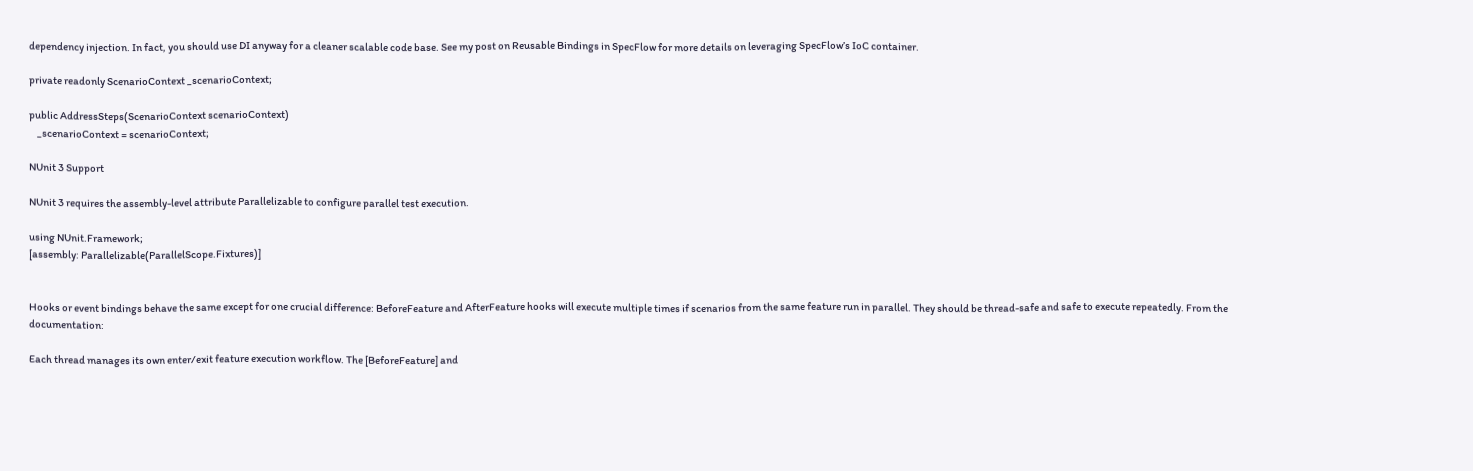dependency injection. In fact, you should use DI anyway for a cleaner scalable code base. See my post on Reusable Bindings in SpecFlow for more details on leveraging SpecFlow’s IoC container.

private readonly ScenarioContext _scenarioContext;

public AddressSteps(ScenarioContext scenarioContext)
    _scenarioContext = scenarioContext;

NUnit 3 Support

NUnit 3 requires the assembly-level attribute Parallelizable to configure parallel test execution.

using NUnit.Framework;
[assembly: Parallelizable(ParallelScope.Fixtures)]


Hooks or event bindings behave the same except for one crucial difference: BeforeFeature and AfterFeature hooks will execute multiple times if scenarios from the same feature run in parallel. They should be thread-safe and safe to execute repeatedly. From the documentation:

Each thread manages its own enter/exit feature execution workflow. The [BeforeFeature] and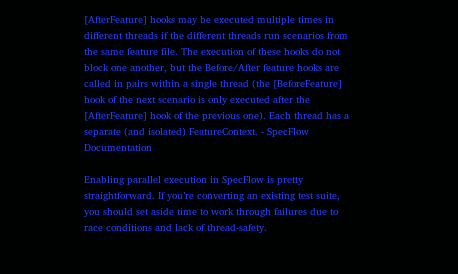[AfterFeature] hooks may be executed multiple times in different threads if the different threads run scenarios from the same feature file. The execution of these hooks do not block one another, but the Before/After feature hooks are called in pairs within a single thread (the [BeforeFeature] hook of the next scenario is only executed after the [AfterFeature] hook of the previous one). Each thread has a separate (and isolated) FeatureContext. - SpecFlow Documentation

Enabling parallel execution in SpecFlow is pretty straightforward. If you’re converting an existing test suite, you should set aside time to work through failures due to race conditions and lack of thread-safety.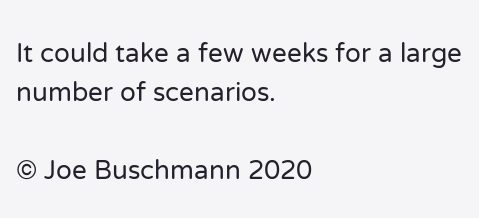It could take a few weeks for a large number of scenarios.

© Joe Buschmann 2020